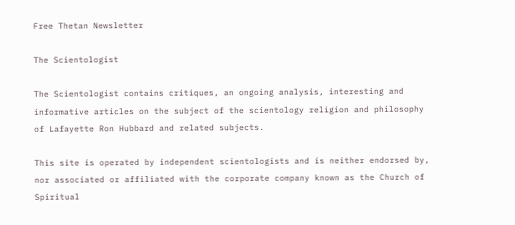Free Thetan Newsletter

The Scientologist

The Scientologist contains critiques, an ongoing analysis, interesting and informative articles on the subject of the scientology religion and philosophy of Lafayette Ron Hubbard and related subjects.

This site is operated by independent scientologists and is neither endorsed by, nor associated or affiliated with the corporate company known as the Church of Spiritual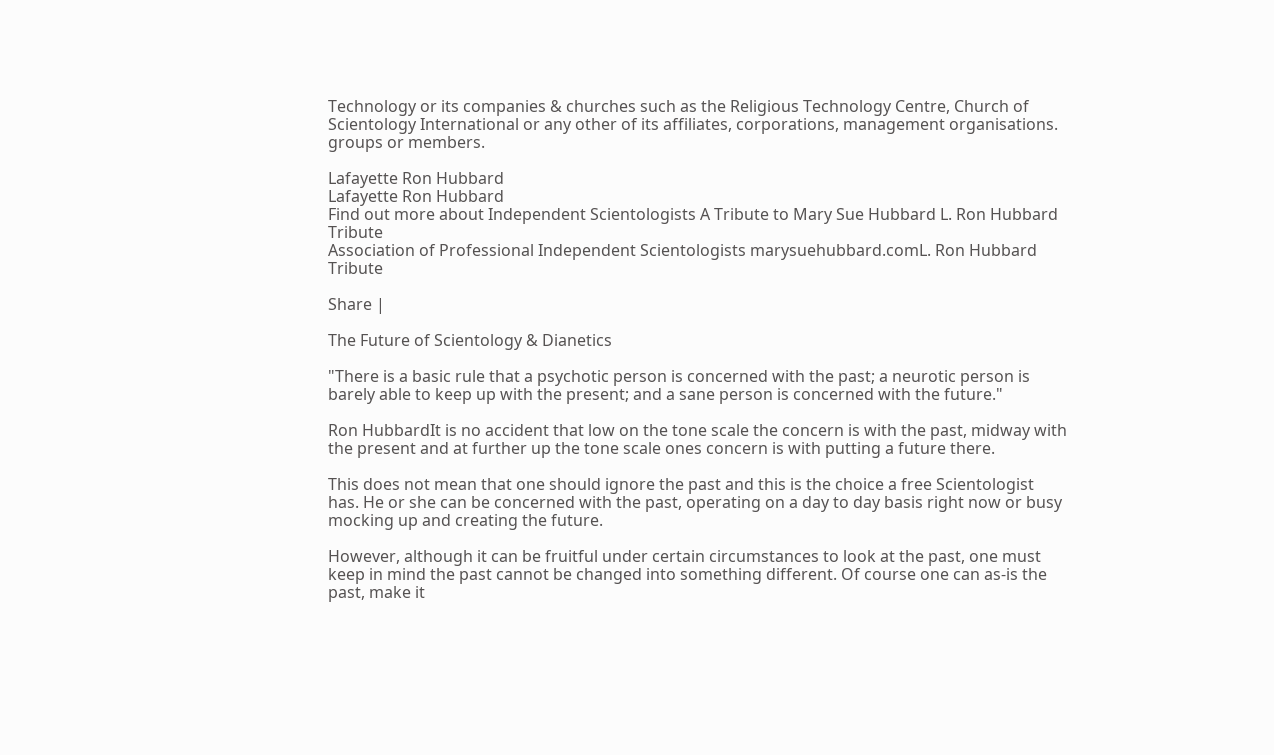Technology or its companies & churches such as the Religious Technology Centre, Church of Scientology International or any other of its affiliates, corporations, management organisations. groups or members.

Lafayette Ron Hubbard
Lafayette Ron Hubbard
Find out more about Independent Scientologists A Tribute to Mary Sue Hubbard L. Ron Hubbard Tribute
Association of Professional Independent Scientologists marysuehubbard.comL. Ron Hubbard Tribute

Share |

The Future of Scientology & Dianetics

"There is a basic rule that a psychotic person is concerned with the past; a neurotic person is barely able to keep up with the present; and a sane person is concerned with the future."

Ron HubbardIt is no accident that low on the tone scale the concern is with the past, midway with the present and at further up the tone scale ones concern is with putting a future there.

This does not mean that one should ignore the past and this is the choice a free Scientologist has. He or she can be concerned with the past, operating on a day to day basis right now or busy mocking up and creating the future.

However, although it can be fruitful under certain circumstances to look at the past, one must keep in mind the past cannot be changed into something different. Of course one can as-is the past, make it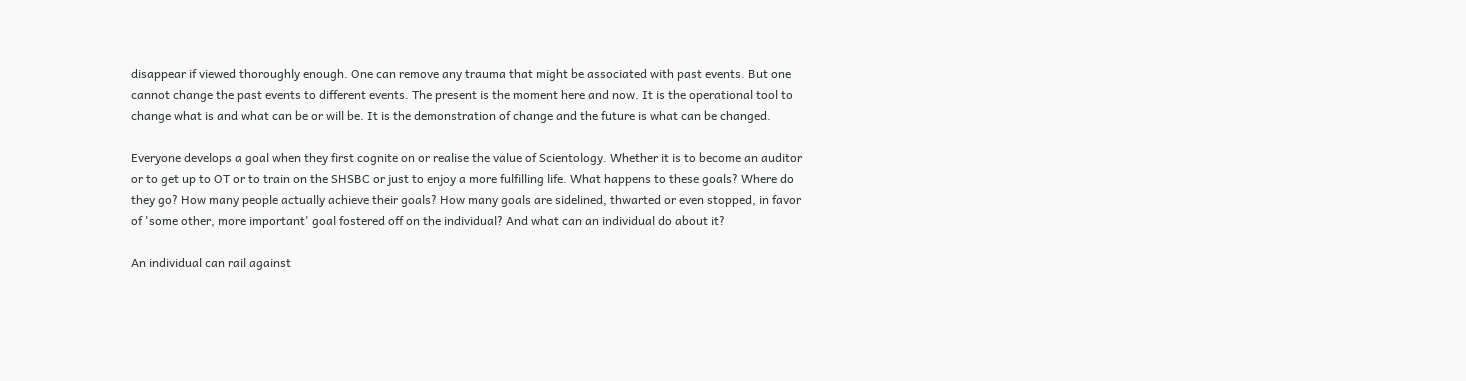disappear if viewed thoroughly enough. One can remove any trauma that might be associated with past events. But one cannot change the past events to different events. The present is the moment here and now. It is the operational tool to change what is and what can be or will be. It is the demonstration of change and the future is what can be changed.

Everyone develops a goal when they first cognite on or realise the value of Scientology. Whether it is to become an auditor or to get up to OT or to train on the SHSBC or just to enjoy a more fulfilling life. What happens to these goals? Where do they go? How many people actually achieve their goals? How many goals are sidelined, thwarted or even stopped, in favor of 'some other, more important' goal fostered off on the individual? And what can an individual do about it?

An individual can rail against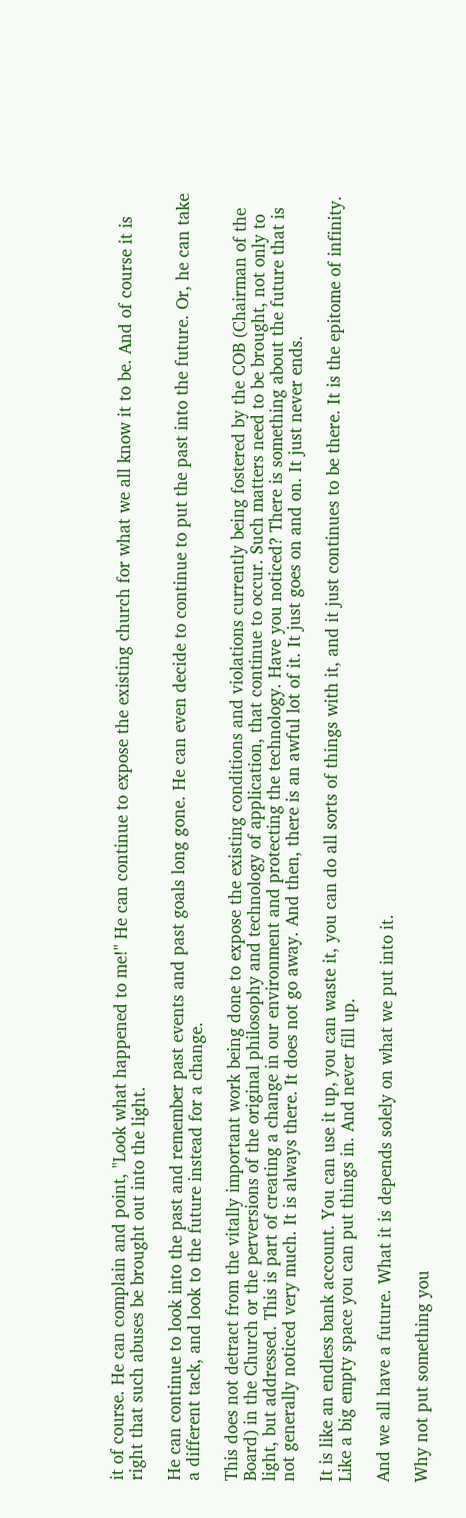it of course. He can complain and point, "Look what happened to me!" He can continue to expose the existing church for what we all know it to be. And of course it is right that such abuses be brought out into the light.

He can continue to look into the past and remember past events and past goals long gone. He can even decide to continue to put the past into the future. Or, he can take a different tack, and look to the future instead for a change.

This does not detract from the vitally important work being done to expose the existing conditions and violations currently being fostered by the COB (Chairman of the Board) in the Church or the perversions of the original philosophy and technology of application, that continue to occur. Such matters need to be brought, not only to light, but addressed. This is part of creating a change in our environment and protecting the technology. Have you noticed? There is something about the future that is not generally noticed very much. It is always there. It does not go away. And then, there is an awful lot of it. It just goes on and on. It just never ends.

It is like an endless bank account. You can use it up, you can waste it, you can do all sorts of things with it, and it just continues to be there. It is the epitome of infinity. Like a big empty space you can put things in. And never fill up.

And we all have a future. What it is depends solely on what we put into it.

Why not put something you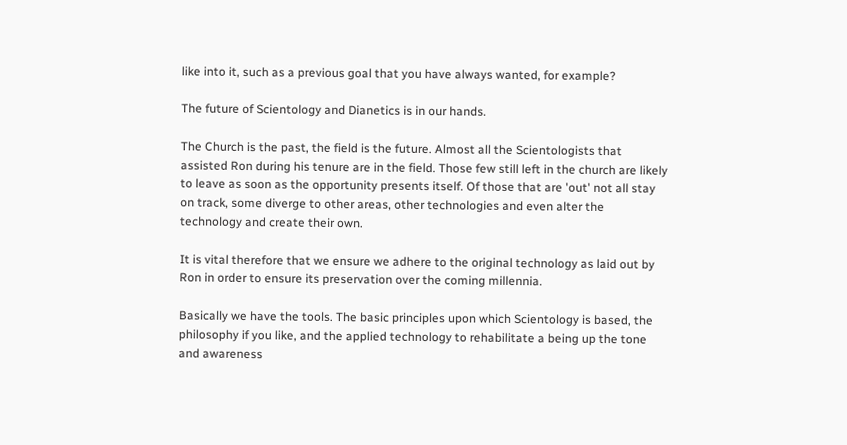like into it, such as a previous goal that you have always wanted, for example?

The future of Scientology and Dianetics is in our hands.

The Church is the past, the field is the future. Almost all the Scientologists that assisted Ron during his tenure are in the field. Those few still left in the church are likely to leave as soon as the opportunity presents itself. Of those that are 'out' not all stay on track, some diverge to other areas, other technologies and even alter the technology and create their own.

It is vital therefore that we ensure we adhere to the original technology as laid out by Ron in order to ensure its preservation over the coming millennia.

Basically we have the tools. The basic principles upon which Scientology is based, the philosophy if you like, and the applied technology to rehabilitate a being up the tone and awareness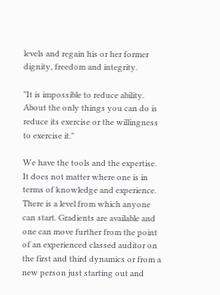levels and regain his or her former dignity, freedom and integrity.

"It is impossible to reduce ability. About the only things you can do is reduce its exercise or the willingness to exercise it."

We have the tools and the expertise. It does not matter where one is in terms of knowledge and experience. There is a level from which anyone can start. Gradients are available and one can move further from the point of an experienced classed auditor on the first and third dynamics or from a new person just starting out and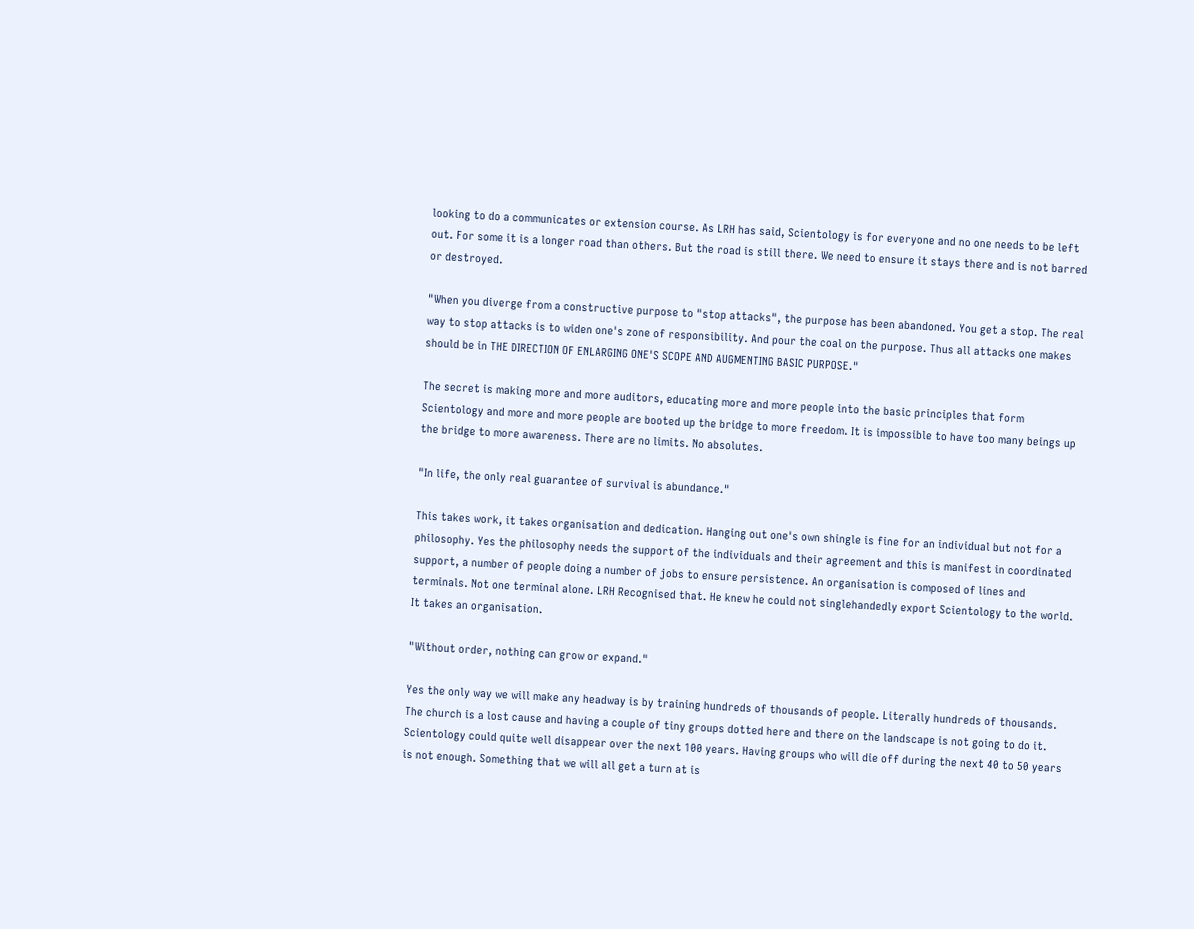looking to do a communicates or extension course. As LRH has said, Scientology is for everyone and no one needs to be left out. For some it is a longer road than others. But the road is still there. We need to ensure it stays there and is not barred or destroyed.

"When you diverge from a constructive purpose to "stop attacks", the purpose has been abandoned. You get a stop. The real way to stop attacks is to widen one's zone of responsibility. And pour the coal on the purpose. Thus all attacks one makes should be in THE DIRECTION OF ENLARGING ONE'S SCOPE AND AUGMENTING BASIC PURPOSE."

The secret is making more and more auditors, educating more and more people into the basic principles that form Scientology and more and more people are booted up the bridge to more freedom. It is impossible to have too many beings up the bridge to more awareness. There are no limits. No absolutes.

"In life, the only real guarantee of survival is abundance."

This takes work, it takes organisation and dedication. Hanging out one's own shingle is fine for an individual but not for a philosophy. Yes the philosophy needs the support of the individuals and their agreement and this is manifest in coordinated support, a number of people doing a number of jobs to ensure persistence. An organisation is composed of lines and terminals. Not one terminal alone. LRH Recognised that. He knew he could not singlehandedly export Scientology to the world. It takes an organisation.

"Without order, nothing can grow or expand."

Yes the only way we will make any headway is by training hundreds of thousands of people. Literally hundreds of thousands. The church is a lost cause and having a couple of tiny groups dotted here and there on the landscape is not going to do it. Scientology could quite well disappear over the next 100 years. Having groups who will die off during the next 40 to 50 years is not enough. Something that we will all get a turn at is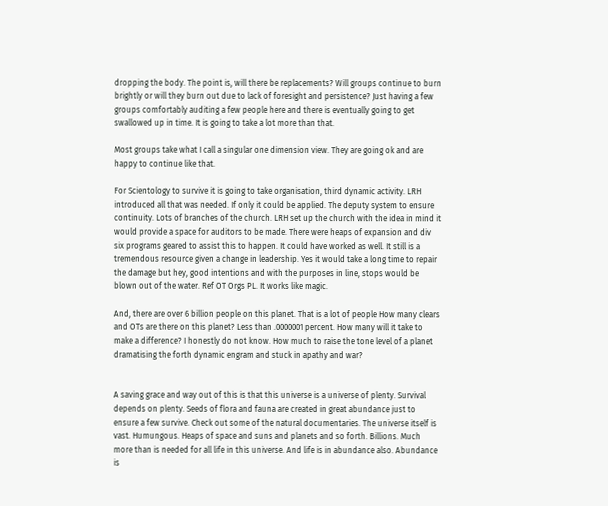dropping the body. The point is, will there be replacements? Will groups continue to burn brightly or will they burn out due to lack of foresight and persistence? Just having a few groups comfortably auditing a few people here and there is eventually going to get swallowed up in time. It is going to take a lot more than that.

Most groups take what I call a singular one dimension view. They are going ok and are happy to continue like that.

For Scientology to survive it is going to take organisation, third dynamic activity. LRH introduced all that was needed. If only it could be applied. The deputy system to ensure continuity. Lots of branches of the church. LRH set up the church with the idea in mind it would provide a space for auditors to be made. There were heaps of expansion and div six programs geared to assist this to happen. It could have worked as well. It still is a tremendous resource given a change in leadership. Yes it would take a long time to repair the damage but hey, good intentions and with the purposes in line, stops would be blown out of the water. Ref OT Orgs PL. It works like magic.

And, there are over 6 billion people on this planet. That is a lot of people How many clears and OTs are there on this planet? Less than .0000001 percent. How many will it take to make a difference? I honestly do not know. How much to raise the tone level of a planet dramatising the forth dynamic engram and stuck in apathy and war?


A saving grace and way out of this is that this universe is a universe of plenty. Survival depends on plenty. Seeds of flora and fauna are created in great abundance just to ensure a few survive. Check out some of the natural documentaries. The universe itself is vast. Humungous. Heaps of space and suns and planets and so forth. Billions. Much more than is needed for all life in this universe. And life is in abundance also. Abundance is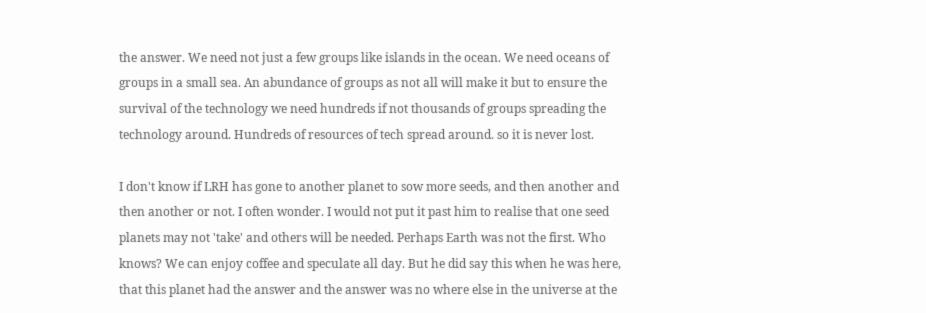the answer. We need not just a few groups like islands in the ocean. We need oceans of groups in a small sea. An abundance of groups as not all will make it but to ensure the survival of the technology we need hundreds if not thousands of groups spreading the technology around. Hundreds of resources of tech spread around. so it is never lost.

I don't know if LRH has gone to another planet to sow more seeds, and then another and then another or not. I often wonder. I would not put it past him to realise that one seed planets may not 'take' and others will be needed. Perhaps Earth was not the first. Who knows? We can enjoy coffee and speculate all day. But he did say this when he was here, that this planet had the answer and the answer was no where else in the universe at the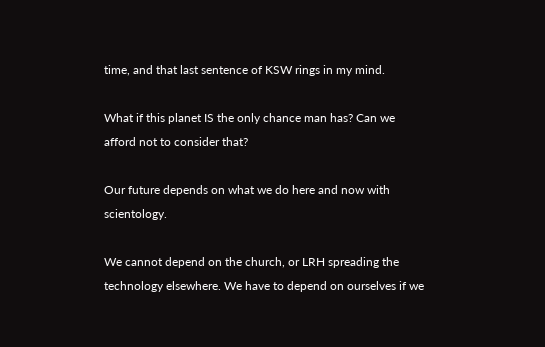time, and that last sentence of KSW rings in my mind.

What if this planet IS the only chance man has? Can we afford not to consider that?

Our future depends on what we do here and now with scientology.

We cannot depend on the church, or LRH spreading the technology elsewhere. We have to depend on ourselves if we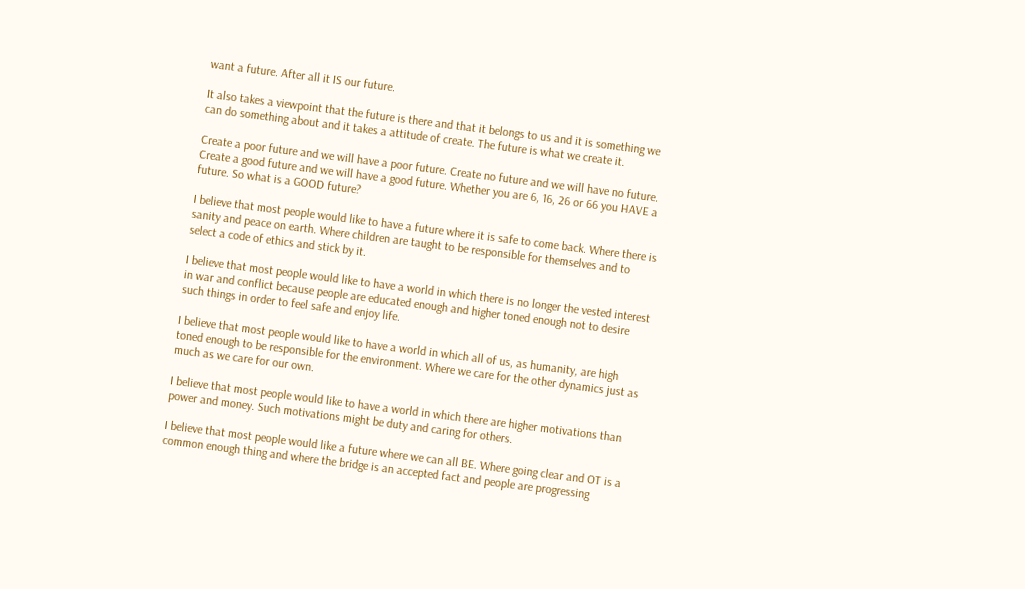want a future. After all it IS our future.

It also takes a viewpoint that the future is there and that it belongs to us and it is something we can do something about and it takes a attitude of create. The future is what we create it.

Create a poor future and we will have a poor future. Create no future and we will have no future. Create a good future and we will have a good future. Whether you are 6, 16, 26 or 66 you HAVE a future. So what is a GOOD future?

I believe that most people would like to have a future where it is safe to come back. Where there is sanity and peace on earth. Where children are taught to be responsible for themselves and to select a code of ethics and stick by it.

I believe that most people would like to have a world in which there is no longer the vested interest in war and conflict because people are educated enough and higher toned enough not to desire such things in order to feel safe and enjoy life.

I believe that most people would like to have a world in which all of us, as humanity, are high toned enough to be responsible for the environment. Where we care for the other dynamics just as much as we care for our own.

I believe that most people would like to have a world in which there are higher motivations than power and money. Such motivations might be duty and caring for others.

I believe that most people would like a future where we can all BE. Where going clear and OT is a common enough thing and where the bridge is an accepted fact and people are progressing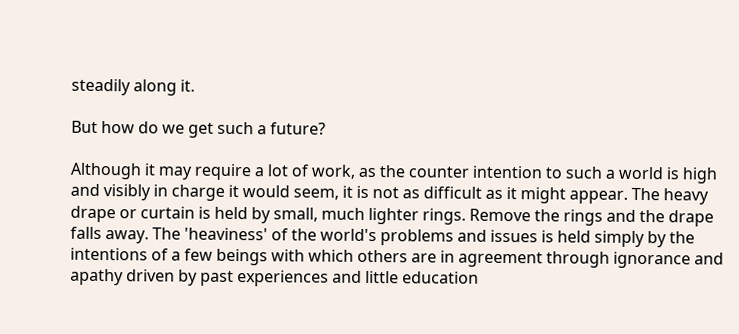steadily along it.

But how do we get such a future?

Although it may require a lot of work, as the counter intention to such a world is high and visibly in charge it would seem, it is not as difficult as it might appear. The heavy drape or curtain is held by small, much lighter rings. Remove the rings and the drape falls away. The 'heaviness' of the world's problems and issues is held simply by the intentions of a few beings with which others are in agreement through ignorance and apathy driven by past experiences and little education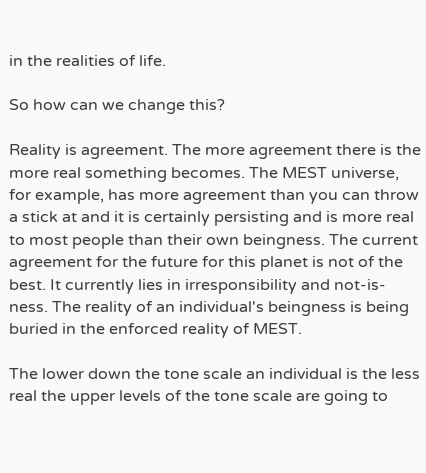in the realities of life.

So how can we change this?

Reality is agreement. The more agreement there is the more real something becomes. The MEST universe, for example, has more agreement than you can throw a stick at and it is certainly persisting and is more real to most people than their own beingness. The current agreement for the future for this planet is not of the best. It currently lies in irresponsibility and not-is-ness. The reality of an individual's beingness is being buried in the enforced reality of MEST.

The lower down the tone scale an individual is the less real the upper levels of the tone scale are going to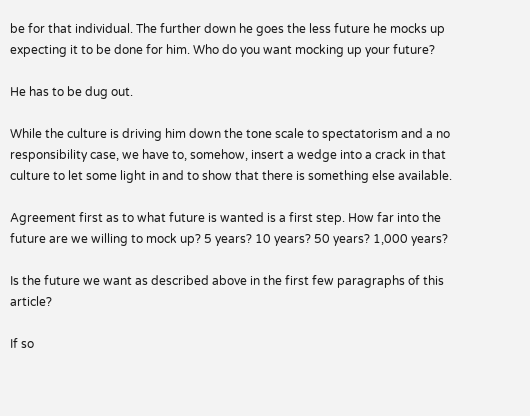be for that individual. The further down he goes the less future he mocks up expecting it to be done for him. Who do you want mocking up your future?

He has to be dug out.

While the culture is driving him down the tone scale to spectatorism and a no responsibility case, we have to, somehow, insert a wedge into a crack in that culture to let some light in and to show that there is something else available.

Agreement first as to what future is wanted is a first step. How far into the future are we willing to mock up? 5 years? 10 years? 50 years? 1,000 years?

Is the future we want as described above in the first few paragraphs of this article?

If so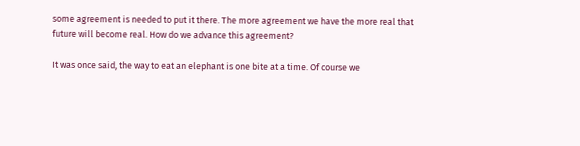some agreement is needed to put it there. The more agreement we have the more real that future will become real. How do we advance this agreement?

It was once said, the way to eat an elephant is one bite at a time. Of course we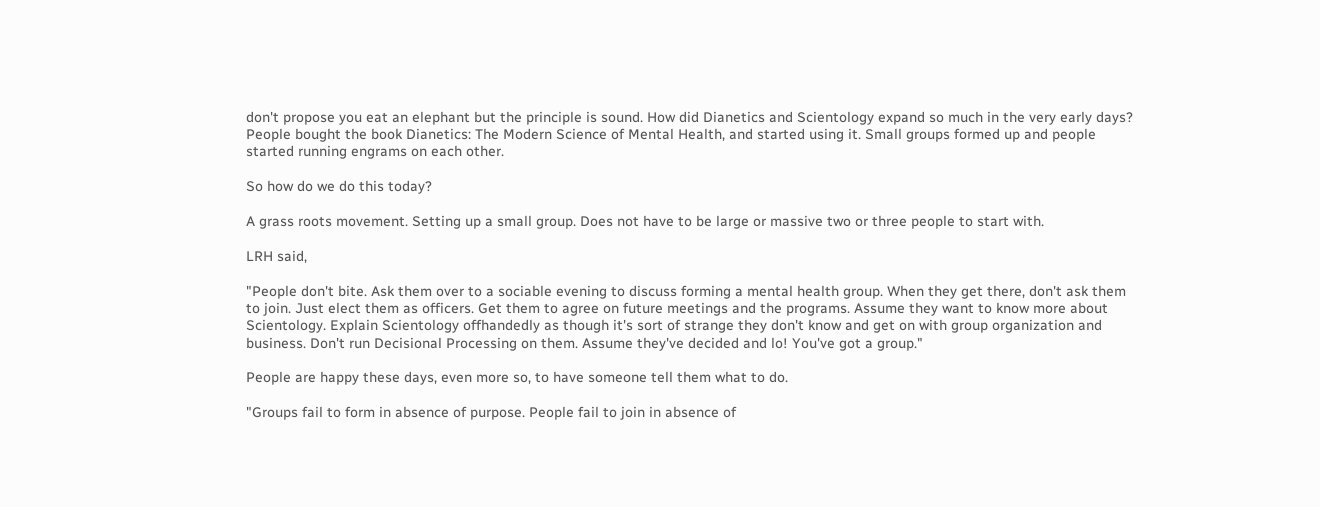don't propose you eat an elephant but the principle is sound. How did Dianetics and Scientology expand so much in the very early days? People bought the book Dianetics: The Modern Science of Mental Health, and started using it. Small groups formed up and people started running engrams on each other.

So how do we do this today?

A grass roots movement. Setting up a small group. Does not have to be large or massive two or three people to start with.

LRH said,

"People don't bite. Ask them over to a sociable evening to discuss forming a mental health group. When they get there, don't ask them to join. Just elect them as officers. Get them to agree on future meetings and the programs. Assume they want to know more about Scientology. Explain Scientology offhandedly as though it's sort of strange they don't know and get on with group organization and business. Don't run Decisional Processing on them. Assume they've decided and lo! You've got a group."

People are happy these days, even more so, to have someone tell them what to do.

"Groups fail to form in absence of purpose. People fail to join in absence of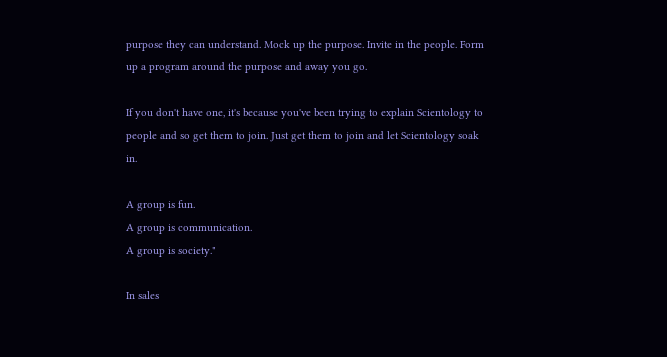purpose they can understand. Mock up the purpose. Invite in the people. Form up a program around the purpose and away you go.

If you don't have one, it's because you've been trying to explain Scientology to people and so get them to join. Just get them to join and let Scientology soak in.

A group is fun.
A group is communication.
A group is society."

In sales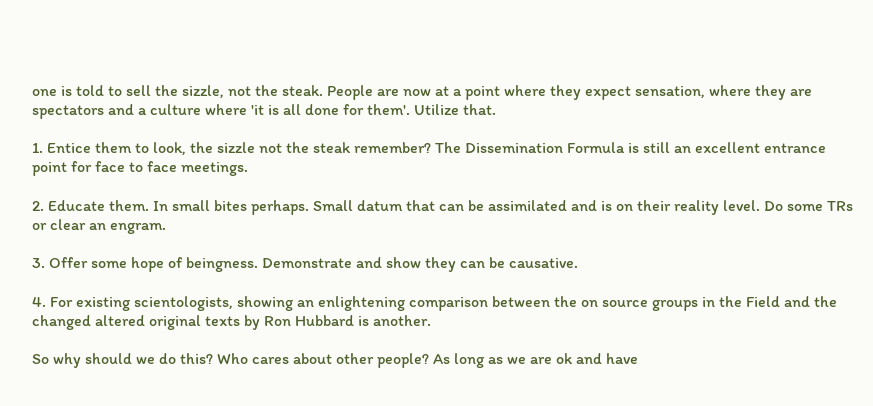one is told to sell the sizzle, not the steak. People are now at a point where they expect sensation, where they are spectators and a culture where 'it is all done for them'. Utilize that.

1. Entice them to look, the sizzle not the steak remember? The Dissemination Formula is still an excellent entrance point for face to face meetings.

2. Educate them. In small bites perhaps. Small datum that can be assimilated and is on their reality level. Do some TRs or clear an engram.

3. Offer some hope of beingness. Demonstrate and show they can be causative.

4. For existing scientologists, showing an enlightening comparison between the on source groups in the Field and the changed altered original texts by Ron Hubbard is another.

So why should we do this? Who cares about other people? As long as we are ok and have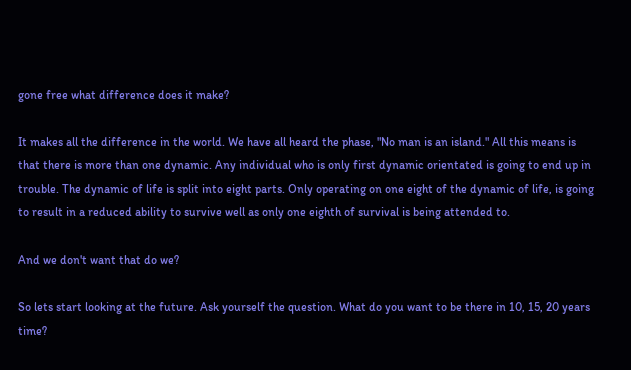gone free what difference does it make?

It makes all the difference in the world. We have all heard the phase, "No man is an island." All this means is that there is more than one dynamic. Any individual who is only first dynamic orientated is going to end up in trouble. The dynamic of life is split into eight parts. Only operating on one eight of the dynamic of life, is going to result in a reduced ability to survive well as only one eighth of survival is being attended to.

And we don't want that do we?

So lets start looking at the future. Ask yourself the question. What do you want to be there in 10, 15, 20 years time?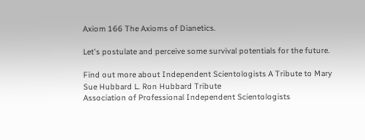Axiom 166 The Axioms of Dianetics.

Let's postulate and perceive some survival potentials for the future.

Find out more about Independent Scientologists A Tribute to Mary Sue Hubbard L. Ron Hubbard Tribute
Association of Professional Independent Scientologists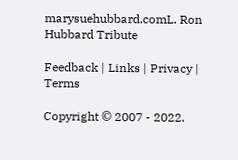marysuehubbard.comL. Ron Hubbard Tribute

Feedback | Links | Privacy | Terms

Copyright © 2007 - 2022.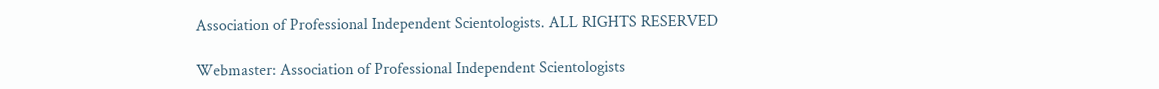Association of Professional Independent Scientologists. ALL RIGHTS RESERVED

Webmaster: Association of Professional Independent Scientologists